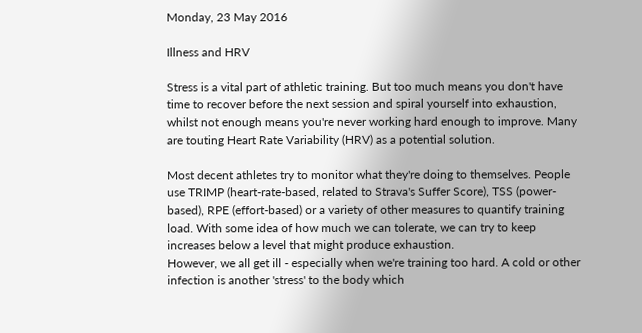Monday, 23 May 2016

Illness and HRV

Stress is a vital part of athletic training. But too much means you don't have time to recover before the next session and spiral yourself into exhaustion, whilst not enough means you're never working hard enough to improve. Many are touting Heart Rate Variability (HRV) as a potential solution.

Most decent athletes try to monitor what they're doing to themselves. People use TRIMP (heart-rate-based, related to Strava's Suffer Score), TSS (power-based), RPE (effort-based) or a variety of other measures to quantify training load. With some idea of how much we can tolerate, we can try to keep increases below a level that might produce exhaustion.
However, we all get ill - especially when we're training too hard. A cold or other infection is another 'stress' to the body which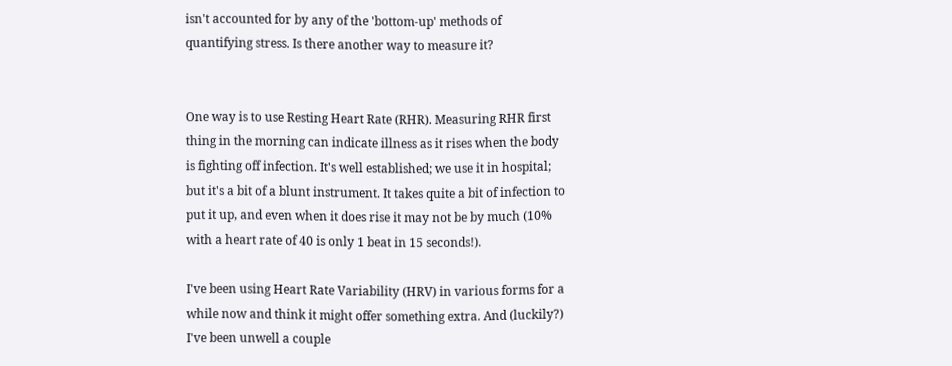isn't accounted for by any of the 'bottom-up' methods of quantifying stress. Is there another way to measure it?


One way is to use Resting Heart Rate (RHR). Measuring RHR first thing in the morning can indicate illness as it rises when the body is fighting off infection. It's well established; we use it in hospital; but it's a bit of a blunt instrument. It takes quite a bit of infection to put it up, and even when it does rise it may not be by much (10% with a heart rate of 40 is only 1 beat in 15 seconds!).

I've been using Heart Rate Variability (HRV) in various forms for a while now and think it might offer something extra. And (luckily?) I've been unwell a couple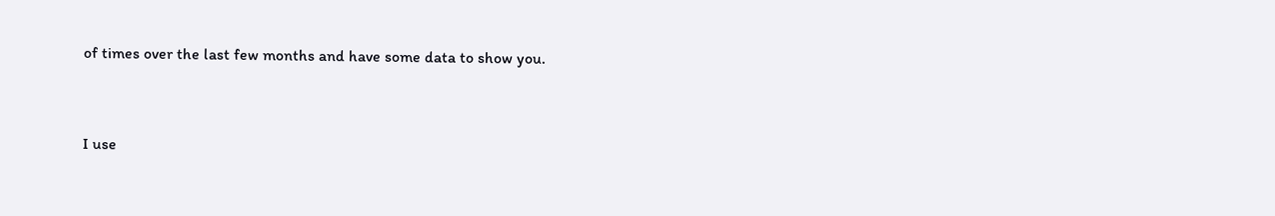of times over the last few months and have some data to show you.


I use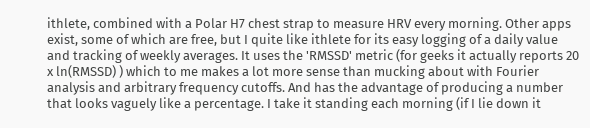ithlete, combined with a Polar H7 chest strap to measure HRV every morning. Other apps exist, some of which are free, but I quite like ithlete for its easy logging of a daily value and tracking of weekly averages. It uses the 'RMSSD' metric (for geeks it actually reports 20 x ln(RMSSD) ) which to me makes a lot more sense than mucking about with Fourier analysis and arbitrary frequency cutoffs. And has the advantage of producing a number that looks vaguely like a percentage. I take it standing each morning (if I lie down it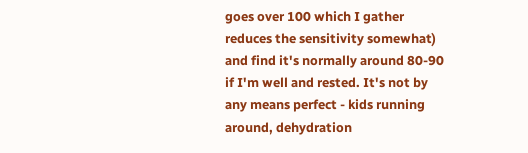goes over 100 which I gather reduces the sensitivity somewhat) and find it's normally around 80-90 if I'm well and rested. It's not by any means perfect - kids running around, dehydration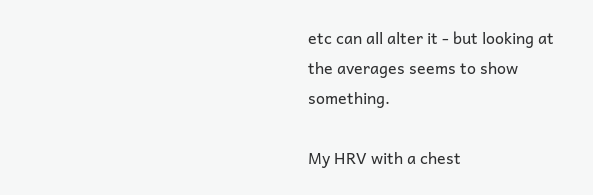etc can all alter it - but looking at the averages seems to show something.

My HRV with a chest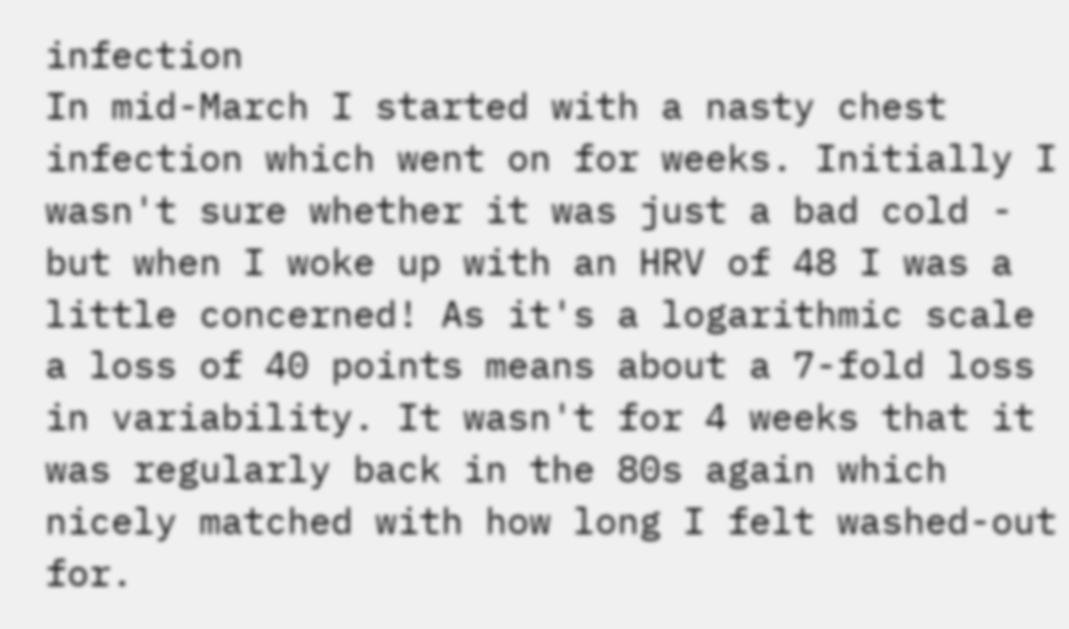infection
In mid-March I started with a nasty chest infection which went on for weeks. Initially I wasn't sure whether it was just a bad cold - but when I woke up with an HRV of 48 I was a little concerned! As it's a logarithmic scale a loss of 40 points means about a 7-fold loss in variability. It wasn't for 4 weeks that it was regularly back in the 80s again which nicely matched with how long I felt washed-out for.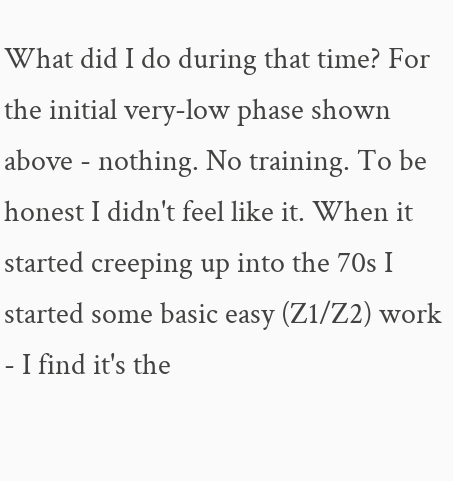What did I do during that time? For the initial very-low phase shown above - nothing. No training. To be honest I didn't feel like it. When it started creeping up into the 70s I started some basic easy (Z1/Z2) work - I find it's the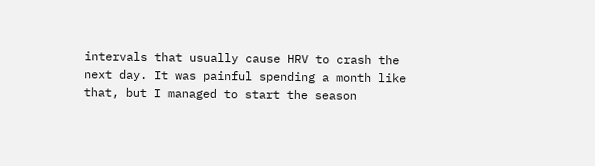intervals that usually cause HRV to crash the next day. It was painful spending a month like that, but I managed to start the season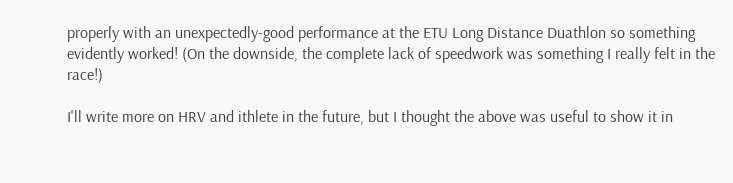properly with an unexpectedly-good performance at the ETU Long Distance Duathlon so something evidently worked! (On the downside, the complete lack of speedwork was something I really felt in the race!)

I'll write more on HRV and ithlete in the future, but I thought the above was useful to show it in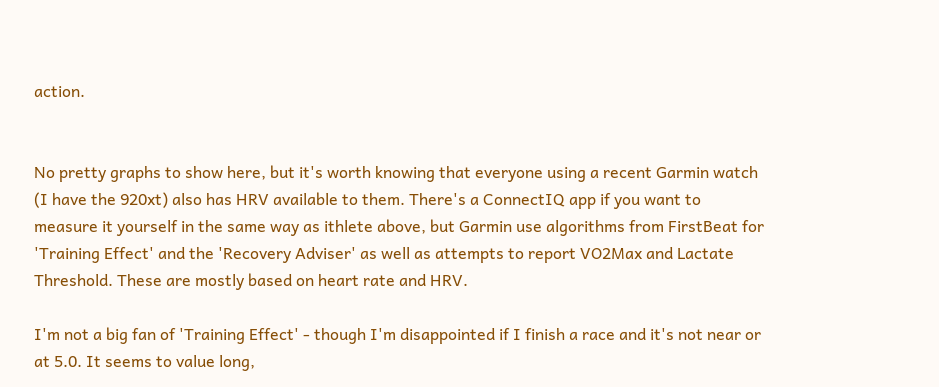action.


No pretty graphs to show here, but it's worth knowing that everyone using a recent Garmin watch (I have the 920xt) also has HRV available to them. There's a ConnectIQ app if you want to measure it yourself in the same way as ithlete above, but Garmin use algorithms from FirstBeat for 'Training Effect' and the 'Recovery Adviser' as well as attempts to report VO2Max and Lactate Threshold. These are mostly based on heart rate and HRV.

I'm not a big fan of 'Training Effect' - though I'm disappointed if I finish a race and it's not near or at 5.0. It seems to value long,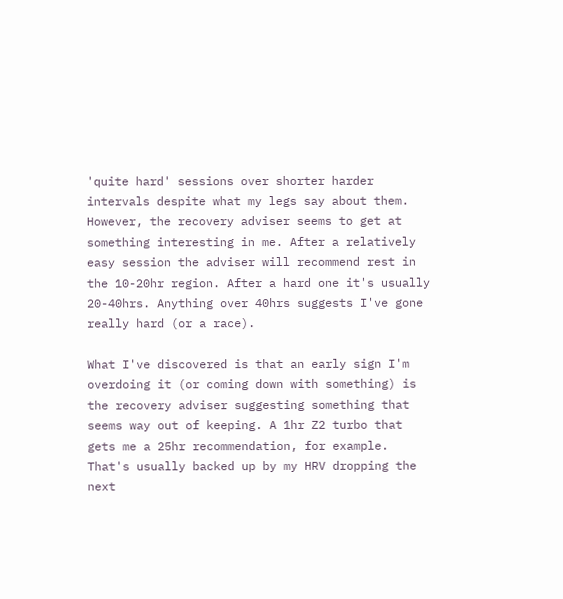'quite hard' sessions over shorter harder intervals despite what my legs say about them. However, the recovery adviser seems to get at something interesting in me. After a relatively easy session the adviser will recommend rest in the 10-20hr region. After a hard one it's usually 20-40hrs. Anything over 40hrs suggests I've gone really hard (or a race).

What I've discovered is that an early sign I'm overdoing it (or coming down with something) is the recovery adviser suggesting something that seems way out of keeping. A 1hr Z2 turbo that gets me a 25hr recommendation, for example. That's usually backed up by my HRV dropping the next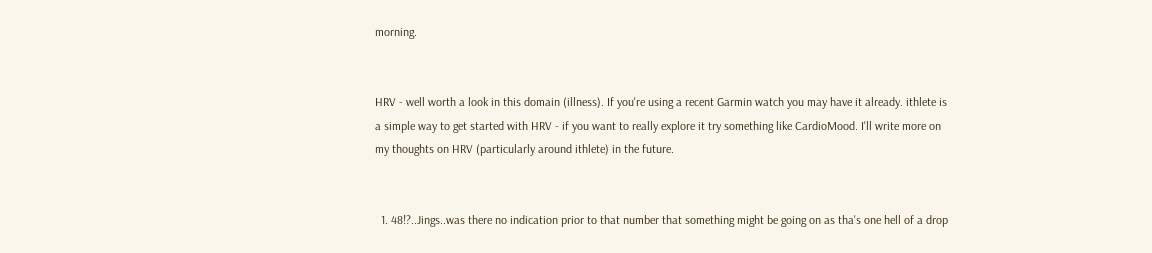morning.


HRV - well worth a look in this domain (illness). If you're using a recent Garmin watch you may have it already. ithlete is a simple way to get started with HRV - if you want to really explore it try something like CardioMood. I'll write more on my thoughts on HRV (particularly around ithlete) in the future.


  1. 48!?..Jings..was there no indication prior to that number that something might be going on as tha's one hell of a drop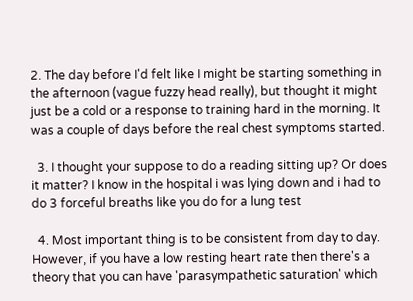2. The day before I'd felt like I might be starting something in the afternoon (vague fuzzy head really), but thought it might just be a cold or a response to training hard in the morning. It was a couple of days before the real chest symptoms started.

  3. I thought your suppose to do a reading sitting up? Or does it matter? I know in the hospital i was lying down and i had to do 3 forceful breaths like you do for a lung test

  4. Most important thing is to be consistent from day to day. However, if you have a low resting heart rate then there's a theory that you can have 'parasympathetic saturation' which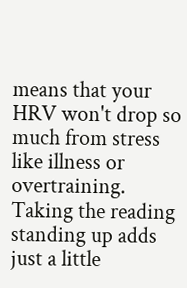means that your HRV won't drop so much from stress like illness or overtraining. Taking the reading standing up adds just a little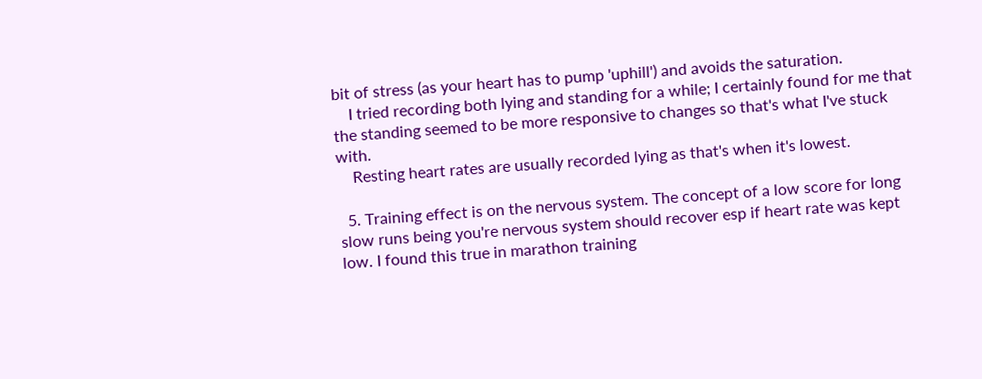bit of stress (as your heart has to pump 'uphill') and avoids the saturation.
    I tried recording both lying and standing for a while; I certainly found for me that the standing seemed to be more responsive to changes so that's what I've stuck with.
    Resting heart rates are usually recorded lying as that's when it's lowest.

  5. Training effect is on the nervous system. The concept of a low score for long slow runs being you're nervous system should recover esp if heart rate was kept low. I found this true in marathon training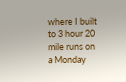where I built to 3 hour 20 mile runs on a Monday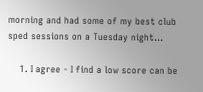morning and had some of my best club sped sessions on a Tuesday night...

    1. I agree - I find a low score can be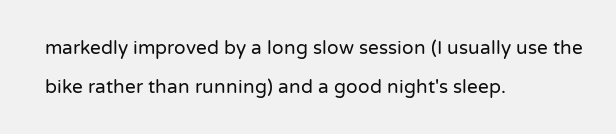markedly improved by a long slow session (I usually use the bike rather than running) and a good night's sleep.